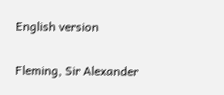English version

Fleming, Sir Alexander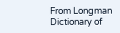From Longman Dictionary of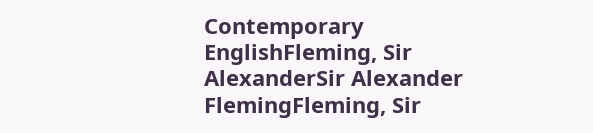Contemporary EnglishFleming, Sir AlexanderSir Alexander FlemingFleming, Sir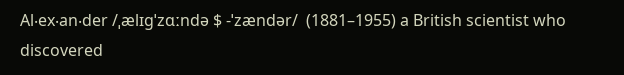Al‧ex‧an‧der /ˌælɪɡˈzɑːndə $ -ˈzændər/  (1881–1955) a British scientist who discovered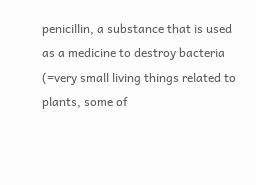penicillin, a substance that is used as a medicine to destroy bacteria (=very small living things related to plants, some of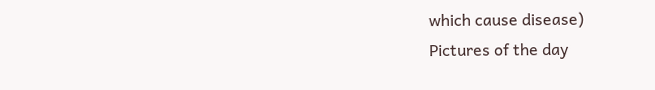which cause disease)
Pictures of the day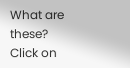What are these?
Click on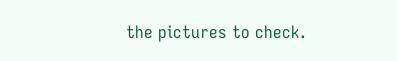the pictures to check.